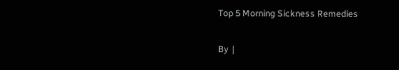Top 5 Morning Sickness Remedies

By  |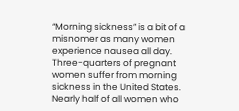“Morning sickness” is a bit of a misnomer as many women experience nausea all day.  Three-quarters of pregnant women suffer from morning sickness in the United States. Nearly half of all women who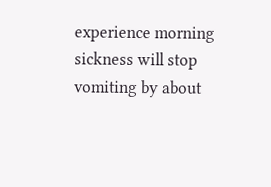experience morning sickness will stop vomiting by about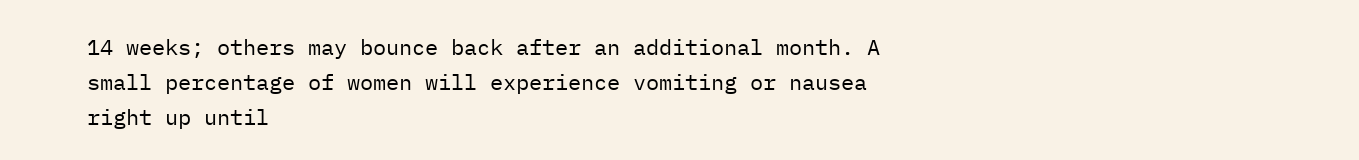14 weeks; others may bounce back after an additional month. A small percentage of women will experience vomiting or nausea right up until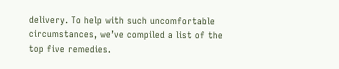delivery. To help with such uncomfortable circumstances, we’ve compiled a list of the top five remedies.